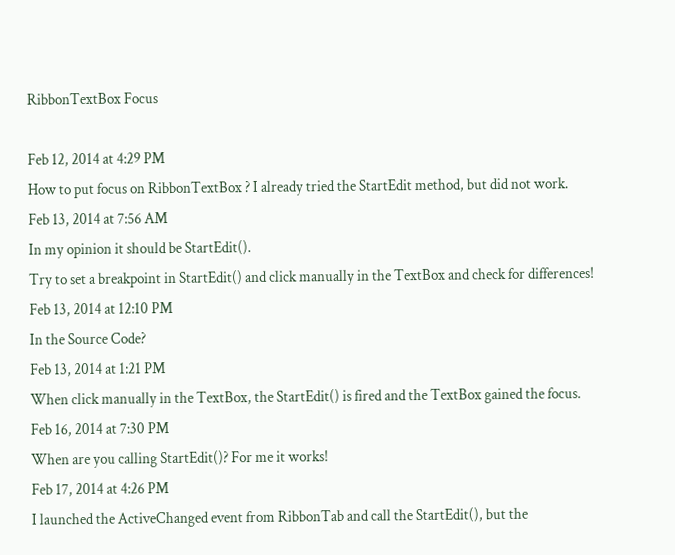RibbonTextBox Focus

Feb 12, 2014 at 4:29 PM
How to put focus on RibbonTextBox ? I already tried the StartEdit method, but did not work.
Feb 13, 2014 at 7:56 AM
In my opinion it should be StartEdit().
Try to set a breakpoint in StartEdit() and click manually in the TextBox and check for differences!
Feb 13, 2014 at 12:10 PM
In the Source Code?
Feb 13, 2014 at 1:21 PM
When click manually in the TextBox, the StartEdit() is fired and the TextBox gained the focus.
Feb 16, 2014 at 7:30 PM
When are you calling StartEdit()? For me it works!
Feb 17, 2014 at 4:26 PM
I launched the ActiveChanged event from RibbonTab and call the StartEdit(), but the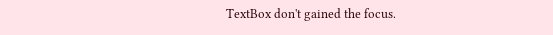TextBox don't gained the focus.